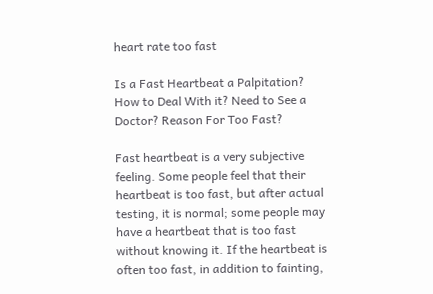heart rate too fast

Is a Fast Heartbeat a Palpitation? How to Deal With it? Need to See a Doctor? Reason For Too Fast?

Fast heartbeat is a very subjective feeling. Some people feel that their heartbeat is too fast, but after actual testing, it is normal; some people may have a heartbeat that is too fast without knowing it. If the heartbeat is often too fast, in addition to fainting,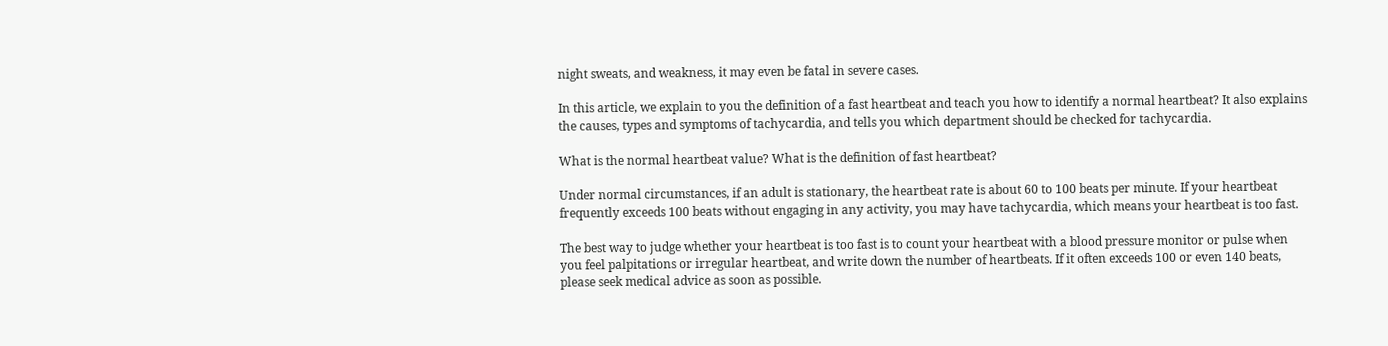night sweats, and weakness, it may even be fatal in severe cases.

In this article, we explain to you the definition of a fast heartbeat and teach you how to identify a normal heartbeat? It also explains the causes, types and symptoms of tachycardia, and tells you which department should be checked for tachycardia.

What is the normal heartbeat value? What is the definition of fast heartbeat?

Under normal circumstances, if an adult is stationary, the heartbeat rate is about 60 to 100 beats per minute. If your heartbeat frequently exceeds 100 beats without engaging in any activity, you may have tachycardia, which means your heartbeat is too fast.

The best way to judge whether your heartbeat is too fast is to count your heartbeat with a blood pressure monitor or pulse when you feel palpitations or irregular heartbeat, and write down the number of heartbeats. If it often exceeds 100 or even 140 beats, please seek medical advice as soon as possible.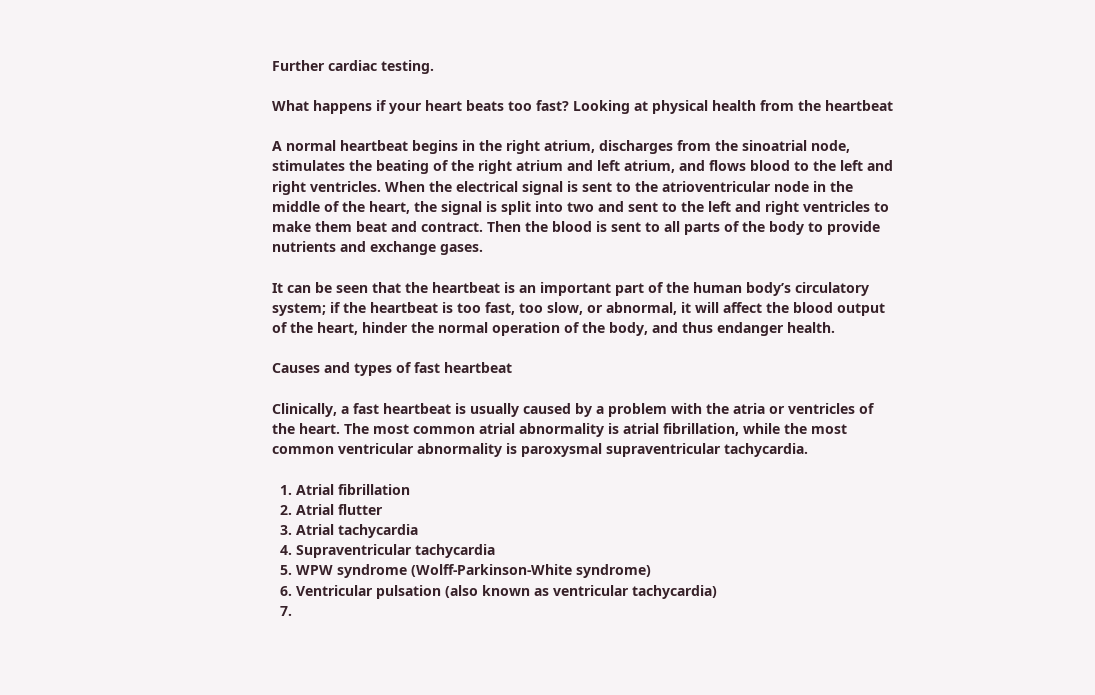Further cardiac testing.

What happens if your heart beats too fast? Looking at physical health from the heartbeat

A normal heartbeat begins in the right atrium, discharges from the sinoatrial node, stimulates the beating of the right atrium and left atrium, and flows blood to the left and right ventricles. When the electrical signal is sent to the atrioventricular node in the middle of the heart, the signal is split into two and sent to the left and right ventricles to make them beat and contract. Then the blood is sent to all parts of the body to provide nutrients and exchange gases.

It can be seen that the heartbeat is an important part of the human body’s circulatory system; if the heartbeat is too fast, too slow, or abnormal, it will affect the blood output of the heart, hinder the normal operation of the body, and thus endanger health.

Causes and types of fast heartbeat

Clinically, a fast heartbeat is usually caused by a problem with the atria or ventricles of the heart. The most common atrial abnormality is atrial fibrillation, while the most common ventricular abnormality is paroxysmal supraventricular tachycardia.

  1. Atrial fibrillation
  2. Atrial flutter
  3. Atrial tachycardia
  4. Supraventricular tachycardia
  5. WPW syndrome (Wolff-Parkinson-White syndrome)
  6. Ventricular pulsation (also known as ventricular tachycardia)
  7.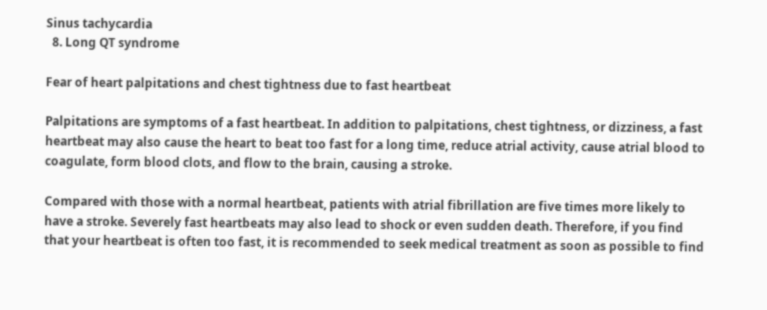Sinus tachycardia
  8. Long QT syndrome

Fear of heart palpitations and chest tightness due to fast heartbeat

Palpitations are symptoms of a fast heartbeat. In addition to palpitations, chest tightness, or dizziness, a fast heartbeat may also cause the heart to beat too fast for a long time, reduce atrial activity, cause atrial blood to coagulate, form blood clots, and flow to the brain, causing a stroke.

Compared with those with a normal heartbeat, patients with atrial fibrillation are five times more likely to have a stroke. Severely fast heartbeats may also lead to shock or even sudden death. Therefore, if you find that your heartbeat is often too fast, it is recommended to seek medical treatment as soon as possible to find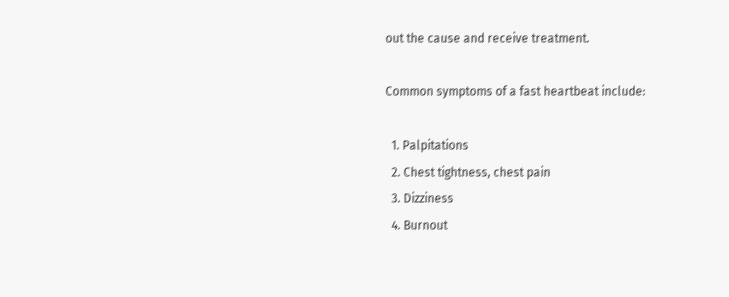out the cause and receive treatment.

Common symptoms of a fast heartbeat include:

  1. Palpitations
  2. Chest tightness, chest pain
  3. Dizziness
  4. Burnout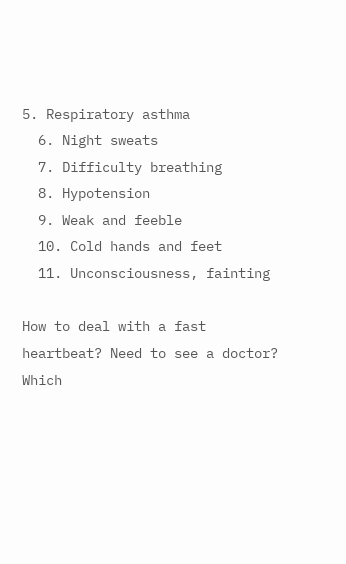5. Respiratory asthma
  6. Night sweats
  7. Difficulty breathing
  8. Hypotension
  9. Weak and feeble
  10. Cold hands and feet
  11. Unconsciousness, fainting

How to deal with a fast heartbeat? Need to see a doctor? Which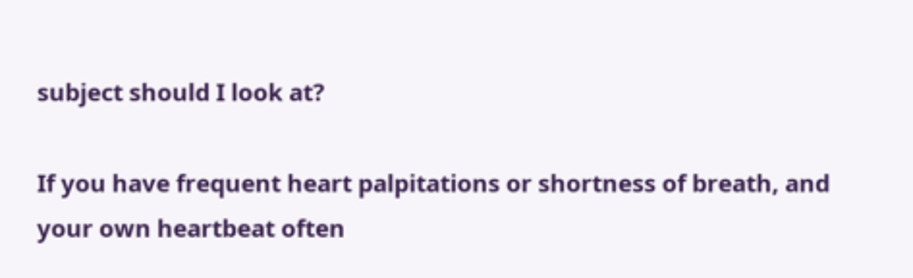subject should I look at?

If you have frequent heart palpitations or shortness of breath, and your own heartbeat often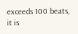exceeds 100 beats, it is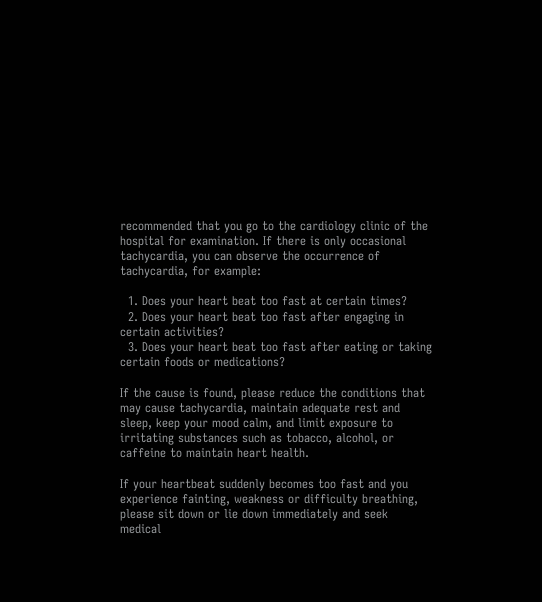recommended that you go to the cardiology clinic of the hospital for examination. If there is only occasional tachycardia, you can observe the occurrence of tachycardia, for example:

  1. Does your heart beat too fast at certain times?
  2. Does your heart beat too fast after engaging in certain activities?
  3. Does your heart beat too fast after eating or taking certain foods or medications?

If the cause is found, please reduce the conditions that may cause tachycardia, maintain adequate rest and sleep, keep your mood calm, and limit exposure to irritating substances such as tobacco, alcohol, or caffeine to maintain heart health.

If your heartbeat suddenly becomes too fast and you experience fainting, weakness or difficulty breathing, please sit down or lie down immediately and seek medical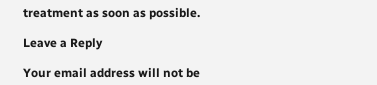treatment as soon as possible.

Leave a Reply

Your email address will not be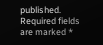published. Required fields are marked *